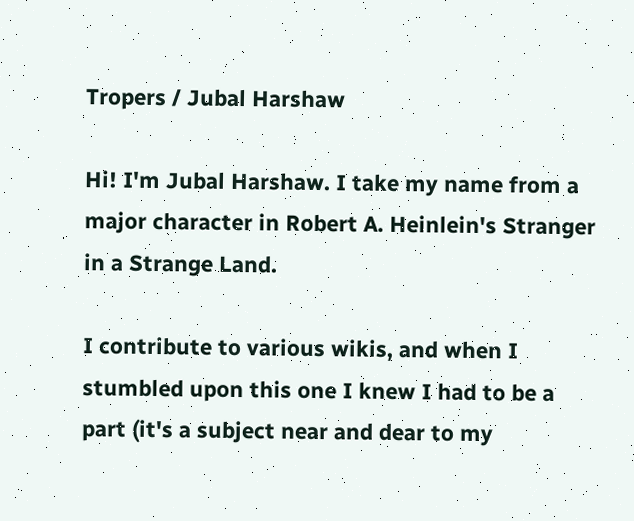Tropers / Jubal Harshaw

Hi! I'm Jubal Harshaw. I take my name from a major character in Robert A. Heinlein's Stranger in a Strange Land.

I contribute to various wikis, and when I stumbled upon this one I knew I had to be a part (it's a subject near and dear to my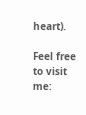heart).

Feel free to visit me: